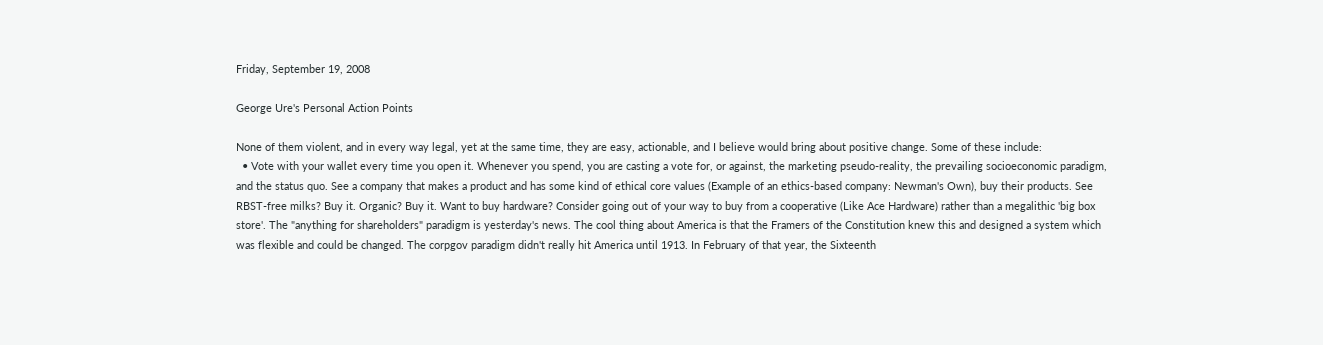Friday, September 19, 2008

George Ure's Personal Action Points

None of them violent, and in every way legal, yet at the same time, they are easy, actionable, and I believe would bring about positive change. Some of these include:
  • Vote with your wallet every time you open it. Whenever you spend, you are casting a vote for, or against, the marketing pseudo-reality, the prevailing socioeconomic paradigm, and the status quo. See a company that makes a product and has some kind of ethical core values (Example of an ethics-based company: Newman's Own), buy their products. See RBST-free milks? Buy it. Organic? Buy it. Want to buy hardware? Consider going out of your way to buy from a cooperative (Like Ace Hardware) rather than a megalithic 'big box store'. The "anything for shareholders" paradigm is yesterday's news. The cool thing about America is that the Framers of the Constitution knew this and designed a system which was flexible and could be changed. The corpgov paradigm didn't really hit America until 1913. In February of that year, the Sixteenth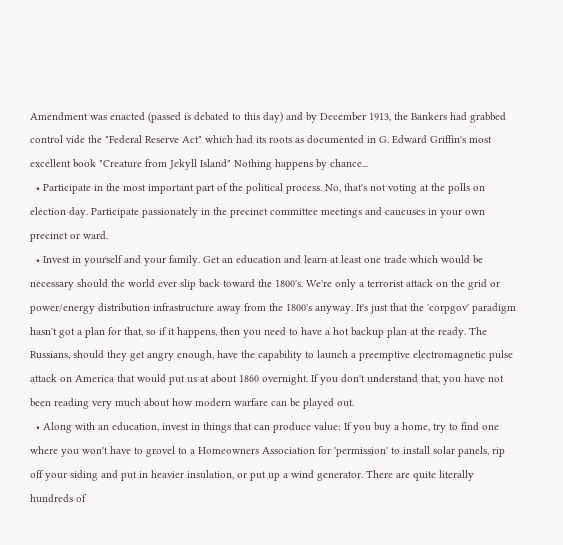Amendment was enacted (passed is debated to this day) and by December 1913, the Bankers had grabbed control vide the "Federal Reserve Act" which had its roots as documented in G. Edward Griffin's most excellent book "Creature from Jekyll Island" Nothing happens by chance...
  • Participate in the most important part of the political process. No, that's not voting at the polls on election day. Participate passionately in the precinct committee meetings and caucuses in your own precinct or ward.
  • Invest in yourself and your family. Get an education and learn at least one trade which would be necessary should the world ever slip back toward the 1800's. We're only a terrorist attack on the grid or power/energy distribution infrastructure away from the 1800's anyway. It's just that the 'corpgov' paradigm hasn't got a plan for that, so if it happens, then you need to have a hot backup plan at the ready. The Russians, should they get angry enough, have the capability to launch a preemptive electromagnetic pulse attack on America that would put us at about 1860 overnight. If you don't understand that, you have not been reading very much about how modern warfare can be played out.
  • Along with an education, invest in things that can produce value: If you buy a home, try to find one where you won't have to grovel to a Homeowners Association for 'permission' to install solar panels, rip off your siding and put in heavier insulation, or put up a wind generator. There are quite literally hundreds of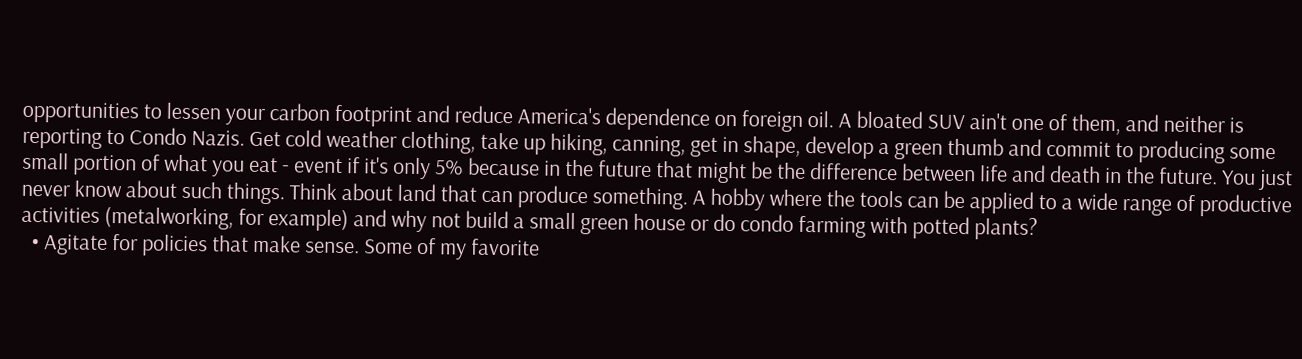opportunities to lessen your carbon footprint and reduce America's dependence on foreign oil. A bloated SUV ain't one of them, and neither is reporting to Condo Nazis. Get cold weather clothing, take up hiking, canning, get in shape, develop a green thumb and commit to producing some small portion of what you eat - event if it's only 5% because in the future that might be the difference between life and death in the future. You just never know about such things. Think about land that can produce something. A hobby where the tools can be applied to a wide range of productive activities (metalworking, for example) and why not build a small green house or do condo farming with potted plants?
  • Agitate for policies that make sense. Some of my favorite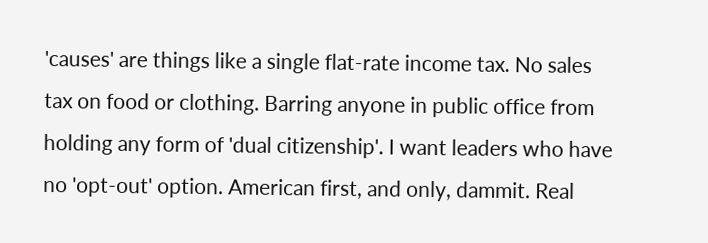'causes' are things like a single flat-rate income tax. No sales tax on food or clothing. Barring anyone in public office from holding any form of 'dual citizenship'. I want leaders who have no 'opt-out' option. American first, and only, dammit. Real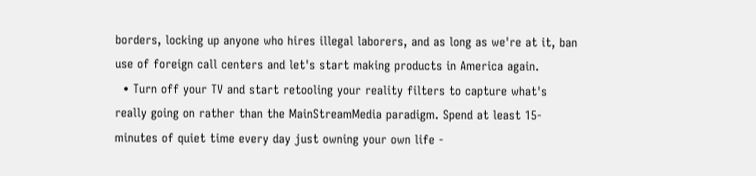borders, locking up anyone who hires illegal laborers, and as long as we're at it, ban use of foreign call centers and let's start making products in America again.
  • Turn off your TV and start retooling your reality filters to capture what's really going on rather than the MainStreamMedia paradigm. Spend at least 15-minutes of quiet time every day just owning your own life -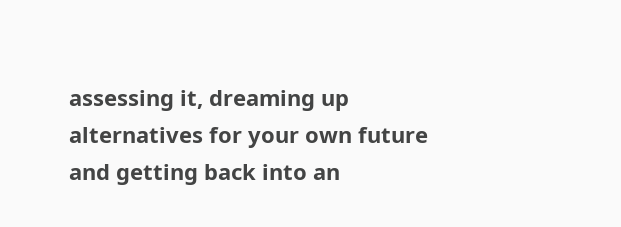assessing it, dreaming up alternatives for your own future and getting back into an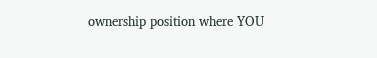ownership position where YOU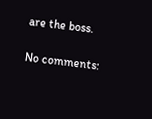are the boss.

No comments: